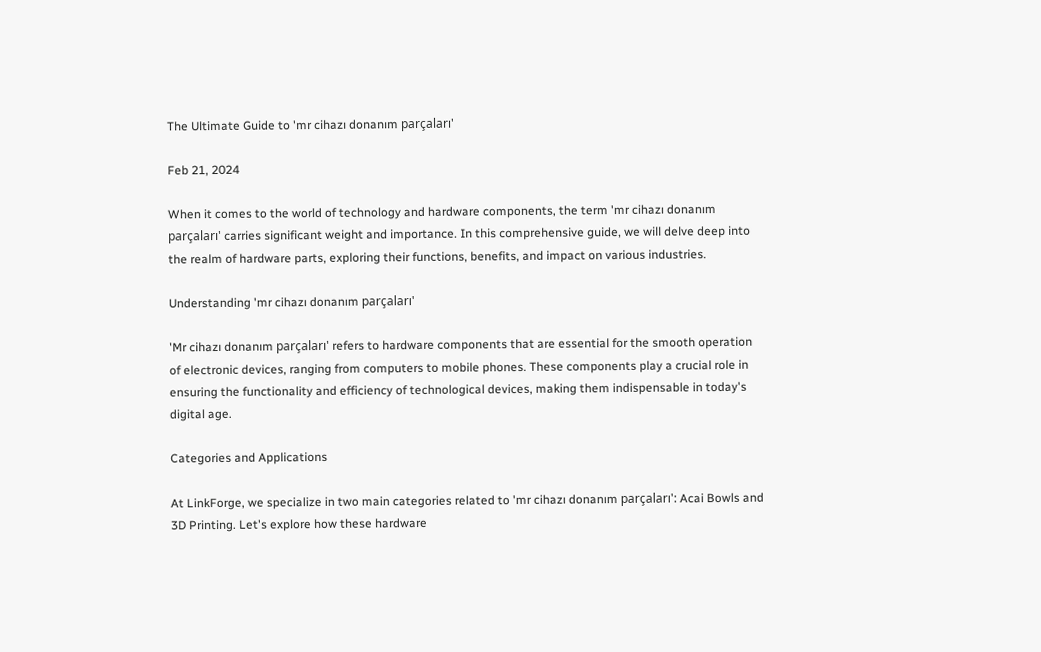The Ultimate Guide to 'mr cihazı donanım parçaları'

Feb 21, 2024

When it comes to the world of technology and hardware components, the term 'mr cihazı donanım parçaları' carries significant weight and importance. In this comprehensive guide, we will delve deep into the realm of hardware parts, exploring their functions, benefits, and impact on various industries.

Understanding 'mr cihazı donanım parçaları'

'Mr cihazı donanım parçaları' refers to hardware components that are essential for the smooth operation of electronic devices, ranging from computers to mobile phones. These components play a crucial role in ensuring the functionality and efficiency of technological devices, making them indispensable in today's digital age.

Categories and Applications

At LinkForge, we specialize in two main categories related to 'mr cihazı donanım parçaları': Acai Bowls and 3D Printing. Let's explore how these hardware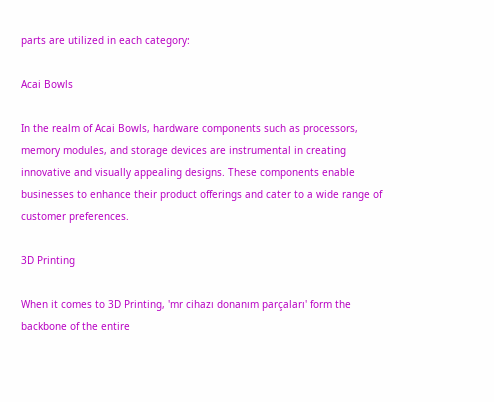parts are utilized in each category:

Acai Bowls

In the realm of Acai Bowls, hardware components such as processors, memory modules, and storage devices are instrumental in creating innovative and visually appealing designs. These components enable businesses to enhance their product offerings and cater to a wide range of customer preferences.

3D Printing

When it comes to 3D Printing, 'mr cihazı donanım parçaları' form the backbone of the entire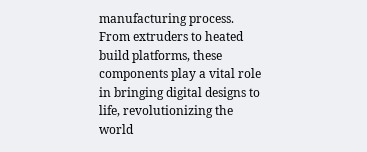manufacturing process. From extruders to heated build platforms, these components play a vital role in bringing digital designs to life, revolutionizing the world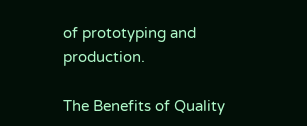of prototyping and production.

The Benefits of Quality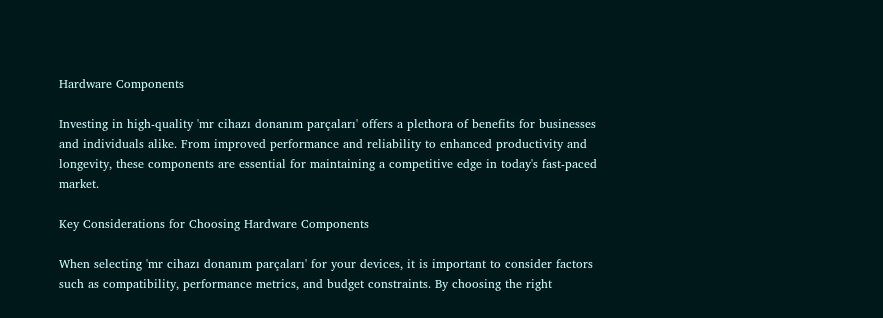Hardware Components

Investing in high-quality 'mr cihazı donanım parçaları' offers a plethora of benefits for businesses and individuals alike. From improved performance and reliability to enhanced productivity and longevity, these components are essential for maintaining a competitive edge in today's fast-paced market.

Key Considerations for Choosing Hardware Components

When selecting 'mr cihazı donanım parçaları' for your devices, it is important to consider factors such as compatibility, performance metrics, and budget constraints. By choosing the right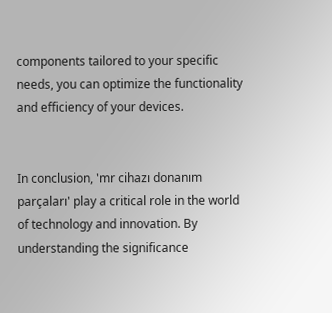components tailored to your specific needs, you can optimize the functionality and efficiency of your devices.


In conclusion, 'mr cihazı donanım parçaları' play a critical role in the world of technology and innovation. By understanding the significance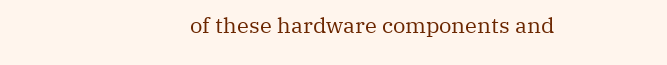of these hardware components and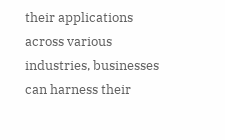their applications across various industries, businesses can harness their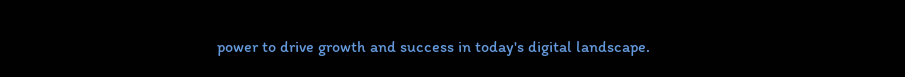power to drive growth and success in today's digital landscape.